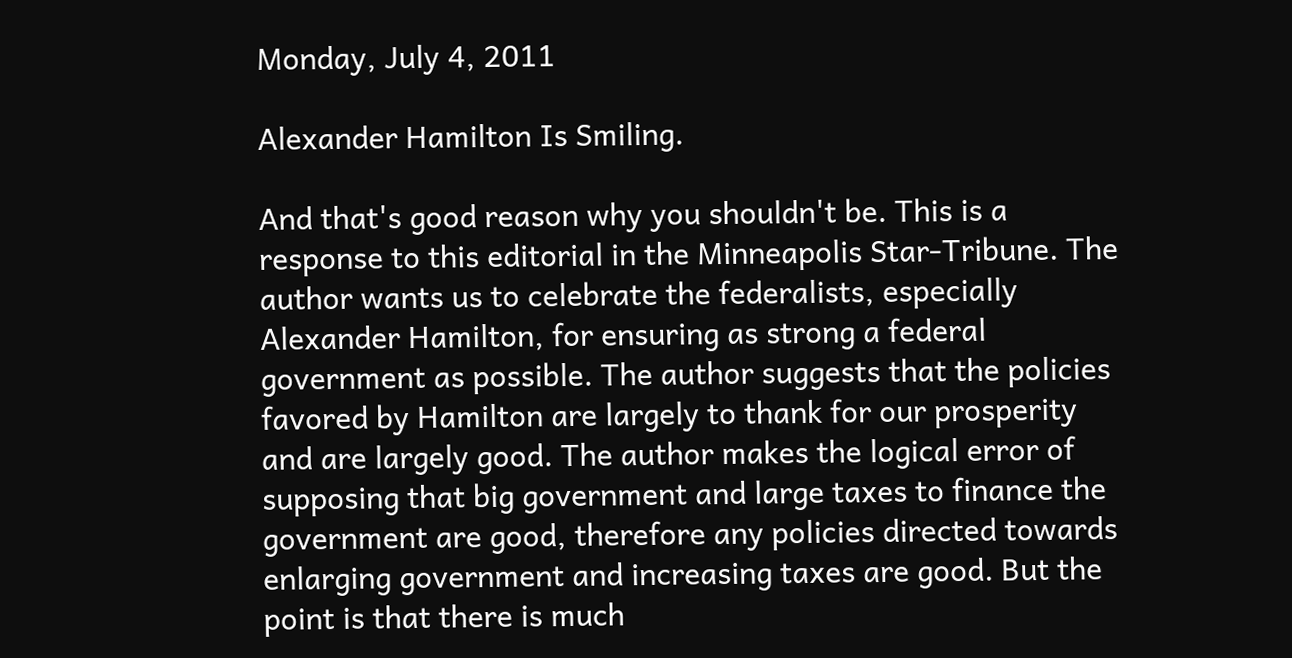Monday, July 4, 2011

Alexander Hamilton Is Smiling.

And that's good reason why you shouldn't be. This is a response to this editorial in the Minneapolis Star-Tribune. The author wants us to celebrate the federalists, especially Alexander Hamilton, for ensuring as strong a federal government as possible. The author suggests that the policies favored by Hamilton are largely to thank for our prosperity and are largely good. The author makes the logical error of supposing that big government and large taxes to finance the government are good, therefore any policies directed towards enlarging government and increasing taxes are good. But the point is that there is much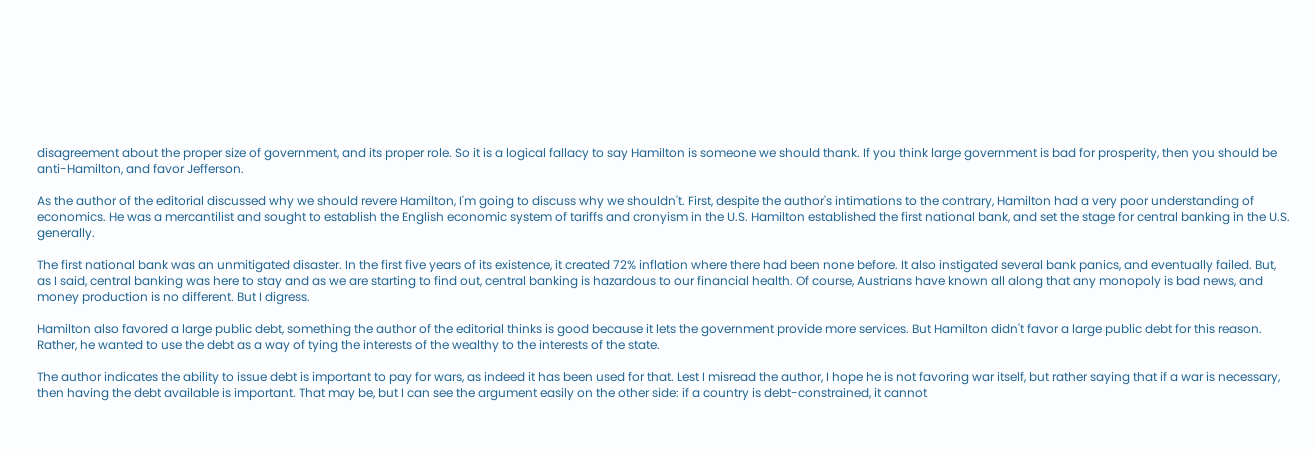disagreement about the proper size of government, and its proper role. So it is a logical fallacy to say Hamilton is someone we should thank. If you think large government is bad for prosperity, then you should be anti-Hamilton, and favor Jefferson.

As the author of the editorial discussed why we should revere Hamilton, I'm going to discuss why we shouldn't. First, despite the author's intimations to the contrary, Hamilton had a very poor understanding of economics. He was a mercantilist and sought to establish the English economic system of tariffs and cronyism in the U.S. Hamilton established the first national bank, and set the stage for central banking in the U.S. generally.

The first national bank was an unmitigated disaster. In the first five years of its existence, it created 72% inflation where there had been none before. It also instigated several bank panics, and eventually failed. But, as I said, central banking was here to stay and as we are starting to find out, central banking is hazardous to our financial health. Of course, Austrians have known all along that any monopoly is bad news, and money production is no different. But I digress.

Hamilton also favored a large public debt, something the author of the editorial thinks is good because it lets the government provide more services. But Hamilton didn't favor a large public debt for this reason. Rather, he wanted to use the debt as a way of tying the interests of the wealthy to the interests of the state.

The author indicates the ability to issue debt is important to pay for wars, as indeed it has been used for that. Lest I misread the author, I hope he is not favoring war itself, but rather saying that if a war is necessary, then having the debt available is important. That may be, but I can see the argument easily on the other side: if a country is debt-constrained, it cannot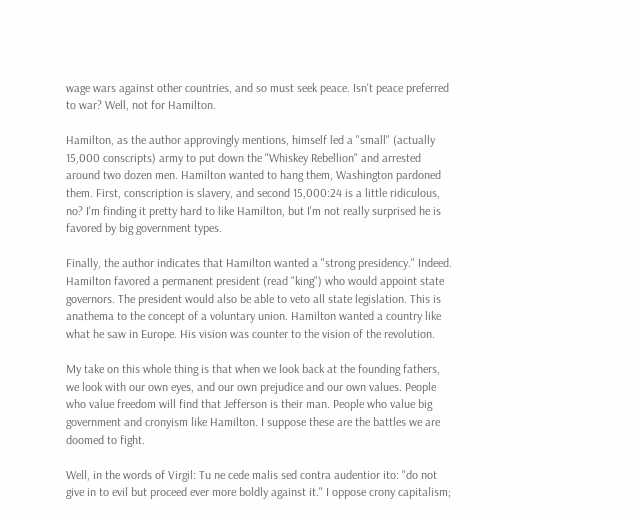wage wars against other countries, and so must seek peace. Isn't peace preferred to war? Well, not for Hamilton.

Hamilton, as the author approvingly mentions, himself led a "small" (actually 15,000 conscripts) army to put down the "Whiskey Rebellion" and arrested around two dozen men. Hamilton wanted to hang them, Washington pardoned them. First, conscription is slavery, and second 15,000:24 is a little ridiculous, no? I'm finding it pretty hard to like Hamilton, but I'm not really surprised he is favored by big government types.

Finally, the author indicates that Hamilton wanted a "strong presidency." Indeed. Hamilton favored a permanent president (read "king") who would appoint state governors. The president would also be able to veto all state legislation. This is anathema to the concept of a voluntary union. Hamilton wanted a country like what he saw in Europe. His vision was counter to the vision of the revolution.

My take on this whole thing is that when we look back at the founding fathers, we look with our own eyes, and our own prejudice and our own values. People who value freedom will find that Jefferson is their man. People who value big government and cronyism like Hamilton. I suppose these are the battles we are doomed to fight.

Well, in the words of Virgil: Tu ne cede malis sed contra audentior ito: "do not give in to evil but proceed ever more boldly against it." I oppose crony capitalism;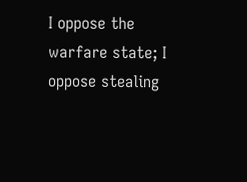I oppose the warfare state; I oppose stealing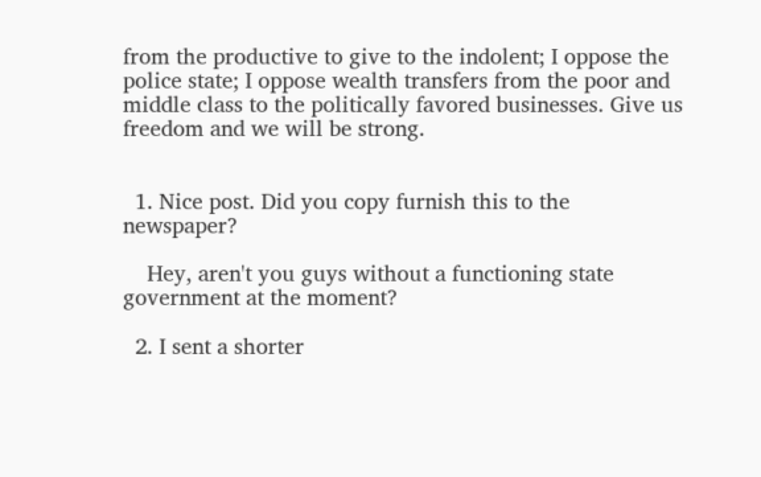from the productive to give to the indolent; I oppose the police state; I oppose wealth transfers from the poor and middle class to the politically favored businesses. Give us freedom and we will be strong.


  1. Nice post. Did you copy furnish this to the newspaper?

    Hey, aren't you guys without a functioning state government at the moment?

  2. I sent a shorter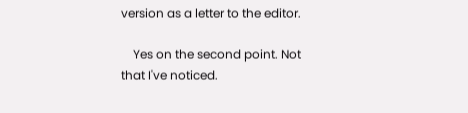version as a letter to the editor.

    Yes on the second point. Not that I've noticed.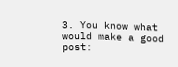3. You know what would make a good post: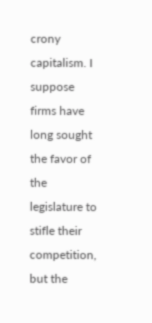crony capitalism. I suppose firms have long sought the favor of the legislature to stifle their competition, but the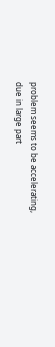problem seems to be accelerating, due in large part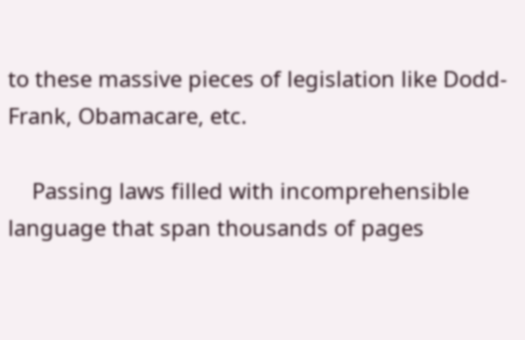to these massive pieces of legislation like Dodd-Frank, Obamacare, etc.

    Passing laws filled with incomprehensible language that span thousands of pages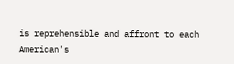is reprehensible and affront to each American's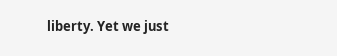liberty. Yet we just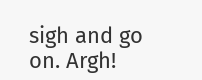sigh and go on. Argh!